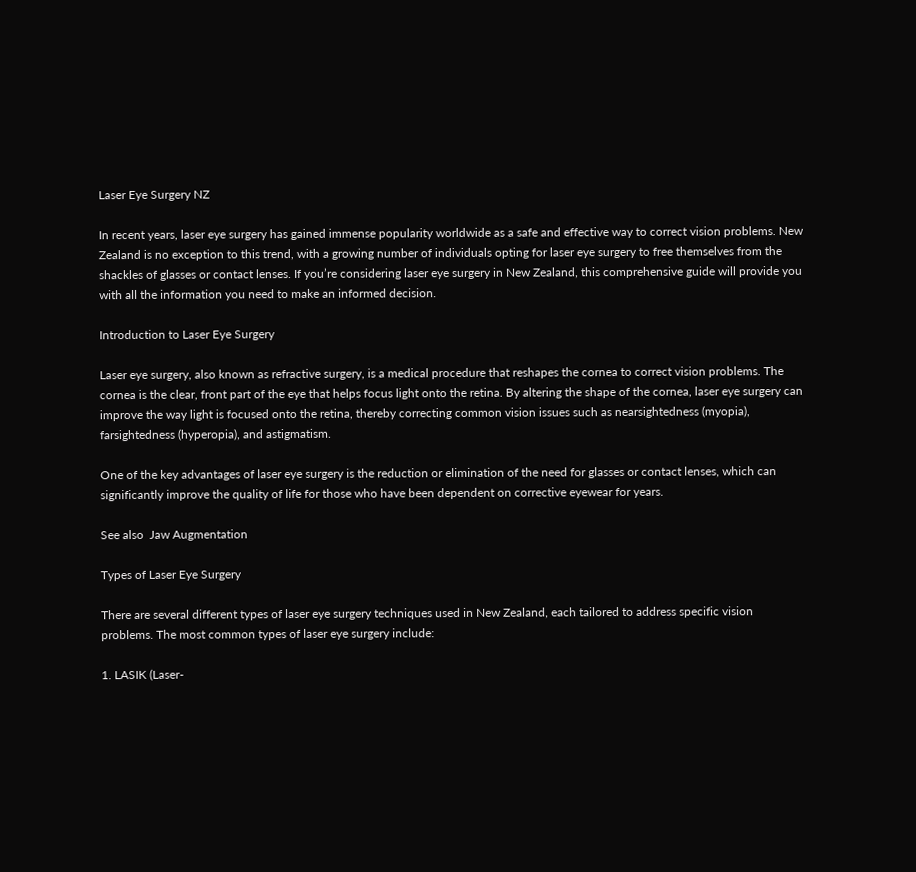Laser Eye Surgery NZ

In recent years, laser eye surgery has gained immense popularity worldwide as a safe and effective way to correct vision problems. New Zealand is no exception to this trend, with a growing number of individuals opting for laser eye surgery to free themselves from the shackles of glasses or contact lenses. If you’re considering laser eye surgery in New Zealand, this comprehensive guide will provide you with all the information you need to make an informed decision.

Introduction to Laser Eye Surgery

Laser eye surgery, also known as refractive surgery, is a medical procedure that reshapes the cornea to correct vision problems. The cornea is the clear, front part of the eye that helps focus light onto the retina. By altering the shape of the cornea, laser eye surgery can improve the way light is focused onto the retina, thereby correcting common vision issues such as nearsightedness (myopia), farsightedness (hyperopia), and astigmatism.

One of the key advantages of laser eye surgery is the reduction or elimination of the need for glasses or contact lenses, which can significantly improve the quality of life for those who have been dependent on corrective eyewear for years.

See also  Jaw Augmentation

Types of Laser Eye Surgery

There are several different types of laser eye surgery techniques used in New Zealand, each tailored to address specific vision problems. The most common types of laser eye surgery include:

1. LASIK (Laser-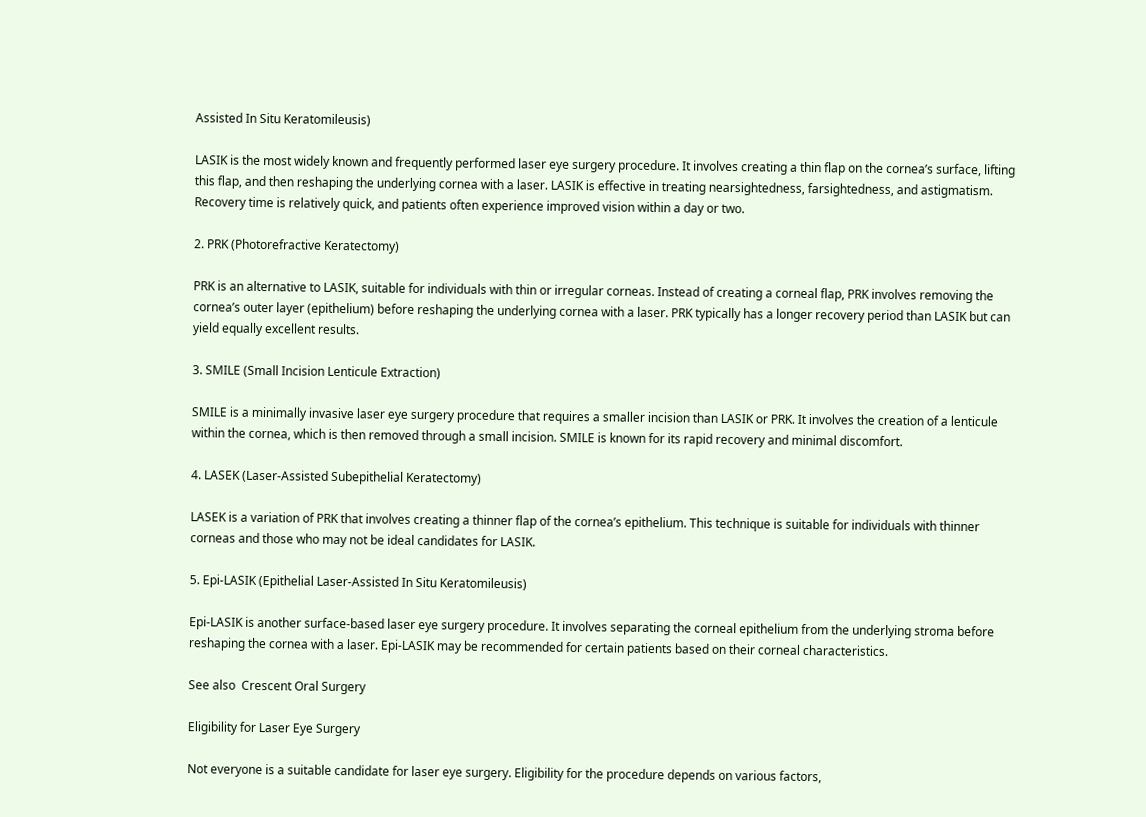Assisted In Situ Keratomileusis)

LASIK is the most widely known and frequently performed laser eye surgery procedure. It involves creating a thin flap on the cornea’s surface, lifting this flap, and then reshaping the underlying cornea with a laser. LASIK is effective in treating nearsightedness, farsightedness, and astigmatism. Recovery time is relatively quick, and patients often experience improved vision within a day or two.

2. PRK (Photorefractive Keratectomy)

PRK is an alternative to LASIK, suitable for individuals with thin or irregular corneas. Instead of creating a corneal flap, PRK involves removing the cornea’s outer layer (epithelium) before reshaping the underlying cornea with a laser. PRK typically has a longer recovery period than LASIK but can yield equally excellent results.

3. SMILE (Small Incision Lenticule Extraction)

SMILE is a minimally invasive laser eye surgery procedure that requires a smaller incision than LASIK or PRK. It involves the creation of a lenticule within the cornea, which is then removed through a small incision. SMILE is known for its rapid recovery and minimal discomfort.

4. LASEK (Laser-Assisted Subepithelial Keratectomy)

LASEK is a variation of PRK that involves creating a thinner flap of the cornea’s epithelium. This technique is suitable for individuals with thinner corneas and those who may not be ideal candidates for LASIK.

5. Epi-LASIK (Epithelial Laser-Assisted In Situ Keratomileusis)

Epi-LASIK is another surface-based laser eye surgery procedure. It involves separating the corneal epithelium from the underlying stroma before reshaping the cornea with a laser. Epi-LASIK may be recommended for certain patients based on their corneal characteristics.

See also  Crescent Oral Surgery

Eligibility for Laser Eye Surgery

Not everyone is a suitable candidate for laser eye surgery. Eligibility for the procedure depends on various factors,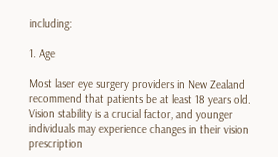including:

1. Age

Most laser eye surgery providers in New Zealand recommend that patients be at least 18 years old. Vision stability is a crucial factor, and younger individuals may experience changes in their vision prescription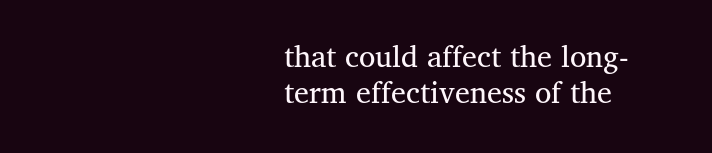that could affect the long-term effectiveness of the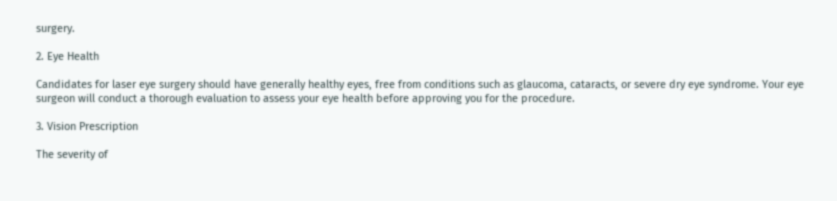surgery.

2. Eye Health

Candidates for laser eye surgery should have generally healthy eyes, free from conditions such as glaucoma, cataracts, or severe dry eye syndrome. Your eye surgeon will conduct a thorough evaluation to assess your eye health before approving you for the procedure.

3. Vision Prescription

The severity of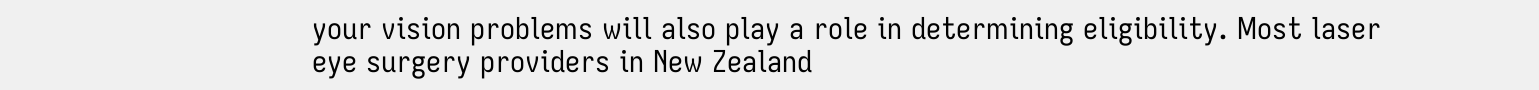your vision problems will also play a role in determining eligibility. Most laser eye surgery providers in New Zealand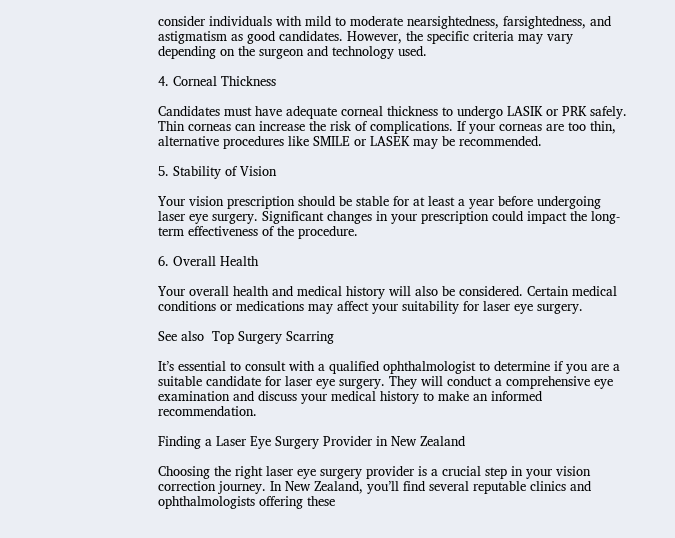consider individuals with mild to moderate nearsightedness, farsightedness, and astigmatism as good candidates. However, the specific criteria may vary depending on the surgeon and technology used.

4. Corneal Thickness

Candidates must have adequate corneal thickness to undergo LASIK or PRK safely. Thin corneas can increase the risk of complications. If your corneas are too thin, alternative procedures like SMILE or LASEK may be recommended.

5. Stability of Vision

Your vision prescription should be stable for at least a year before undergoing laser eye surgery. Significant changes in your prescription could impact the long-term effectiveness of the procedure.

6. Overall Health

Your overall health and medical history will also be considered. Certain medical conditions or medications may affect your suitability for laser eye surgery.

See also  Top Surgery Scarring

It’s essential to consult with a qualified ophthalmologist to determine if you are a suitable candidate for laser eye surgery. They will conduct a comprehensive eye examination and discuss your medical history to make an informed recommendation.

Finding a Laser Eye Surgery Provider in New Zealand

Choosing the right laser eye surgery provider is a crucial step in your vision correction journey. In New Zealand, you’ll find several reputable clinics and ophthalmologists offering these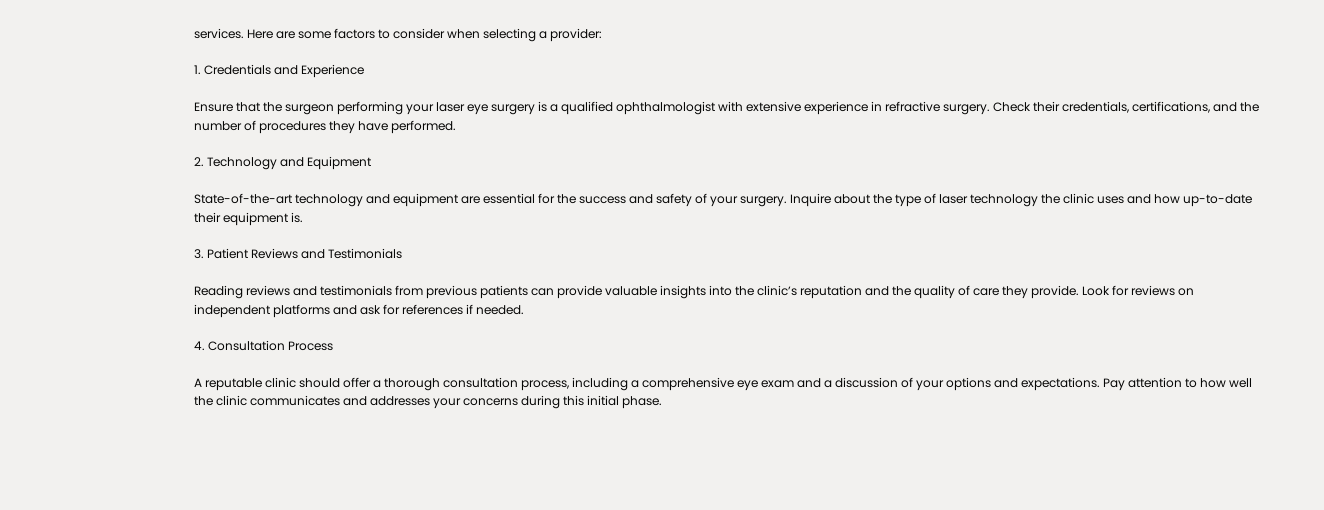services. Here are some factors to consider when selecting a provider:

1. Credentials and Experience

Ensure that the surgeon performing your laser eye surgery is a qualified ophthalmologist with extensive experience in refractive surgery. Check their credentials, certifications, and the number of procedures they have performed.

2. Technology and Equipment

State-of-the-art technology and equipment are essential for the success and safety of your surgery. Inquire about the type of laser technology the clinic uses and how up-to-date their equipment is.

3. Patient Reviews and Testimonials

Reading reviews and testimonials from previous patients can provide valuable insights into the clinic’s reputation and the quality of care they provide. Look for reviews on independent platforms and ask for references if needed.

4. Consultation Process

A reputable clinic should offer a thorough consultation process, including a comprehensive eye exam and a discussion of your options and expectations. Pay attention to how well the clinic communicates and addresses your concerns during this initial phase.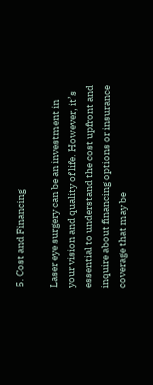5. Cost and Financing

Laser eye surgery can be an investment in your vision and quality of life. However, it’s essential to understand the cost upfront and inquire about financing options or insurance coverage that may be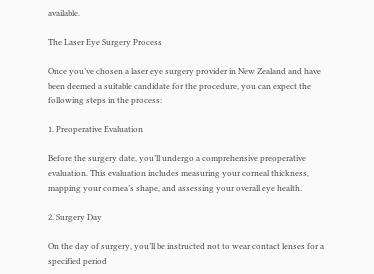available.

The Laser Eye Surgery Process

Once you’ve chosen a laser eye surgery provider in New Zealand and have been deemed a suitable candidate for the procedure, you can expect the following steps in the process:

1. Preoperative Evaluation

Before the surgery date, you’ll undergo a comprehensive preoperative evaluation. This evaluation includes measuring your corneal thickness, mapping your cornea’s shape, and assessing your overall eye health.

2. Surgery Day

On the day of surgery, you’ll be instructed not to wear contact lenses for a specified period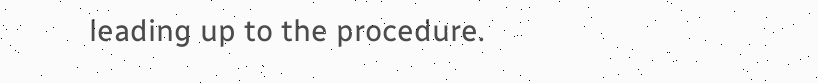leading up to the procedure.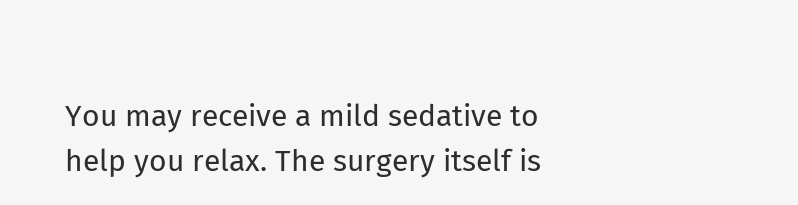You may receive a mild sedative to help you relax. The surgery itself is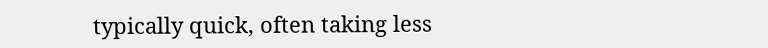typically quick, often taking less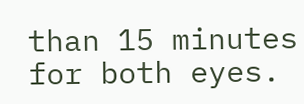than 15 minutes for both eyes.